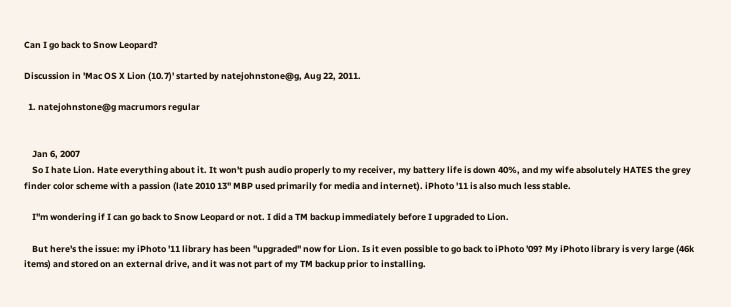Can I go back to Snow Leopard?

Discussion in 'Mac OS X Lion (10.7)' started by natejohnstone@g, Aug 22, 2011.

  1. natejohnstone@g macrumors regular


    Jan 6, 2007
    So I hate Lion. Hate everything about it. It won't push audio properly to my receiver, my battery life is down 40%, and my wife absolutely HATES the grey finder color scheme with a passion (late 2010 13" MBP used primarily for media and internet). iPhoto '11 is also much less stable.

    I"m wondering if I can go back to Snow Leopard or not. I did a TM backup immediately before I upgraded to Lion.

    But here's the issue: my iPhoto '11 library has been "upgraded" now for Lion. Is it even possible to go back to iPhoto '09? My iPhoto library is very large (46k items) and stored on an external drive, and it was not part of my TM backup prior to installing.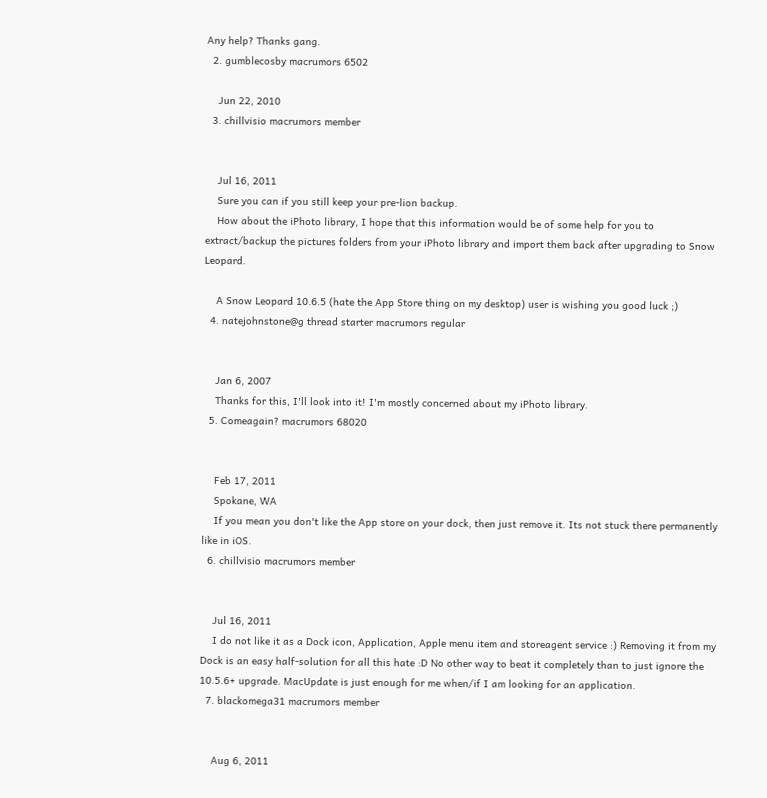Any help? Thanks gang.
  2. gumblecosby macrumors 6502

    Jun 22, 2010
  3. chillvisio macrumors member


    Jul 16, 2011
    Sure you can if you still keep your pre-lion backup.
    How about the iPhoto library, I hope that this information would be of some help for you to extract/backup the pictures folders from your iPhoto library and import them back after upgrading to Snow Leopard.

    A Snow Leopard 10.6.5 (hate the App Store thing on my desktop) user is wishing you good luck ;)
  4. natejohnstone@g thread starter macrumors regular


    Jan 6, 2007
    Thanks for this, I'll look into it! I'm mostly concerned about my iPhoto library.
  5. Comeagain? macrumors 68020


    Feb 17, 2011
    Spokane, WA
    If you mean you don't like the App store on your dock, then just remove it. Its not stuck there permanently like in iOS.
  6. chillvisio macrumors member


    Jul 16, 2011
    I do not like it as a Dock icon, Application, Apple menu item and storeagent service :) Removing it from my Dock is an easy half-solution for all this hate :D No other way to beat it completely than to just ignore the 10.5.6+ upgrade. MacUpdate is just enough for me when/if I am looking for an application.
  7. blackomega31 macrumors member


    Aug 6, 2011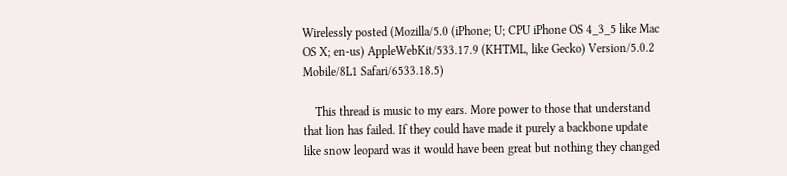Wirelessly posted (Mozilla/5.0 (iPhone; U; CPU iPhone OS 4_3_5 like Mac OS X; en-us) AppleWebKit/533.17.9 (KHTML, like Gecko) Version/5.0.2 Mobile/8L1 Safari/6533.18.5)

    This thread is music to my ears. More power to those that understand that lion has failed. If they could have made it purely a backbone update like snow leopard was it would have been great but nothing they changed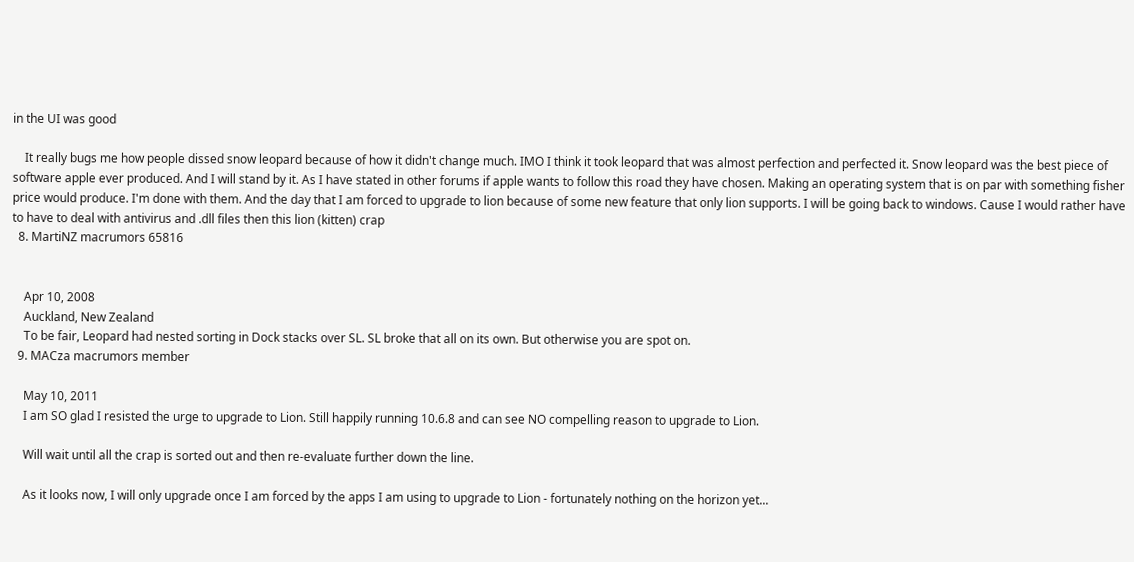in the UI was good

    It really bugs me how people dissed snow leopard because of how it didn't change much. IMO I think it took leopard that was almost perfection and perfected it. Snow leopard was the best piece of software apple ever produced. And I will stand by it. As I have stated in other forums if apple wants to follow this road they have chosen. Making an operating system that is on par with something fisher price would produce. I'm done with them. And the day that I am forced to upgrade to lion because of some new feature that only lion supports. I will be going back to windows. Cause I would rather have to have to deal with antivirus and .dll files then this lion (kitten) crap
  8. MartiNZ macrumors 65816


    Apr 10, 2008
    Auckland, New Zealand
    To be fair, Leopard had nested sorting in Dock stacks over SL. SL broke that all on its own. But otherwise you are spot on.
  9. MACza macrumors member

    May 10, 2011
    I am SO glad I resisted the urge to upgrade to Lion. Still happily running 10.6.8 and can see NO compelling reason to upgrade to Lion.

    Will wait until all the crap is sorted out and then re-evaluate further down the line.

    As it looks now, I will only upgrade once I am forced by the apps I am using to upgrade to Lion - fortunately nothing on the horizon yet...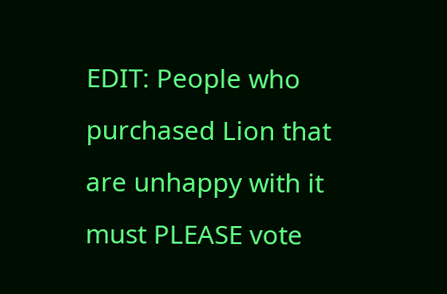EDIT: People who purchased Lion that are unhappy with it must PLEASE vote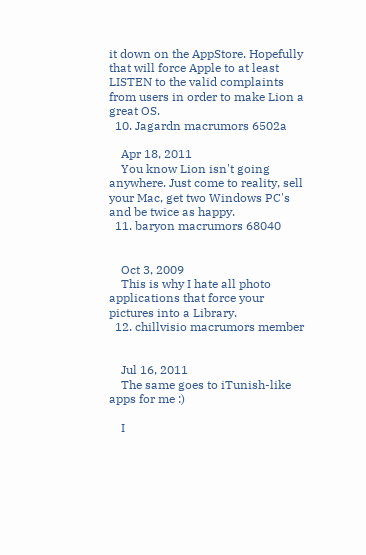it down on the AppStore. Hopefully that will force Apple to at least LISTEN to the valid complaints from users in order to make Lion a great OS.
  10. Jagardn macrumors 6502a

    Apr 18, 2011
    You know Lion isn't going anywhere. Just come to reality, sell your Mac, get two Windows PC's and be twice as happy.
  11. baryon macrumors 68040


    Oct 3, 2009
    This is why I hate all photo applications that force your pictures into a Library.
  12. chillvisio macrumors member


    Jul 16, 2011
    The same goes to iTunish-like apps for me :)

    I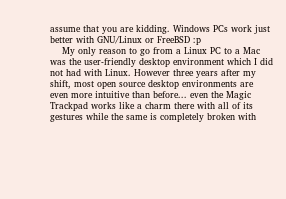assume that you are kidding. Windows PCs work just better with GNU/Linux or FreeBSD :p
    My only reason to go from a Linux PC to a Mac was the user-friendly desktop environment which I did not had with Linux. However three years after my shift, most open source desktop environments are even more intuitive than before... even the Magic Trackpad works like a charm there with all of its gestures while the same is completely broken with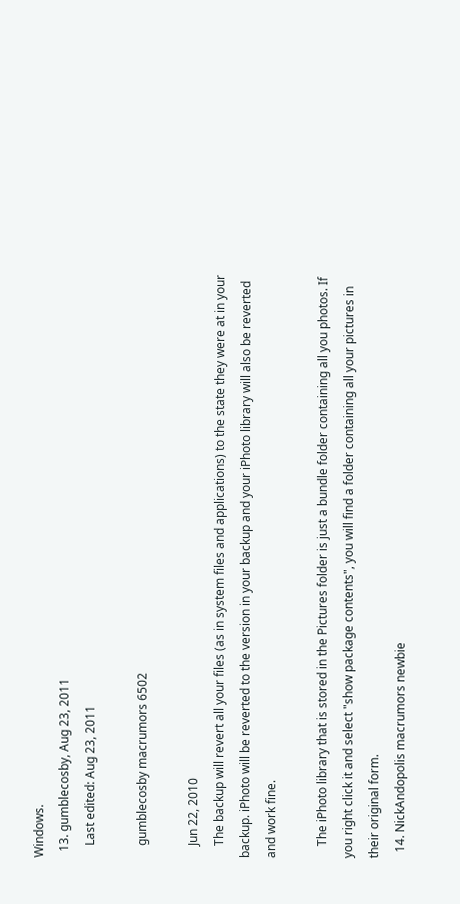Windows.
  13. gumblecosby, Aug 23, 2011
    Last edited: Aug 23, 2011

    gumblecosby macrumors 6502

    Jun 22, 2010
    The backup will revert all your files (as in system files and applications) to the state they were at in your backup. iPhoto will be reverted to the version in your backup and your iPhoto library will also be reverted and work fine.

    The iPhoto library that is stored in the Pictures folder is just a bundle folder containing all you photos. If you right click it and select "show package contents", you will find a folder containing all your pictures in their original form.
  14. NickAndopolis macrumors newbie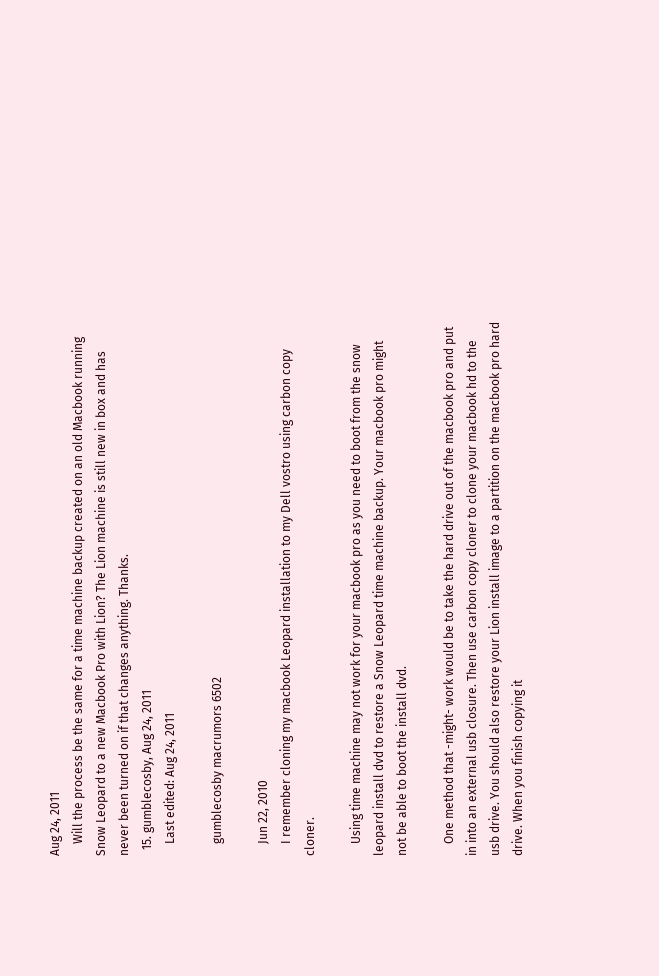Aug 24, 2011
    Will the process be the same for a time machine backup created on an old Macbook running Snow Leopard to a new Macbook Pro with Lion? The Lion machine is still new in box and has never been turned on if that changes anything. Thanks.
  15. gumblecosby, Aug 24, 2011
    Last edited: Aug 24, 2011

    gumblecosby macrumors 6502

    Jun 22, 2010
    I remember cloning my macbook Leopard installation to my Dell vostro using carbon copy cloner.

    Using time machine may not work for your macbook pro as you need to boot from the snow leopard install dvd to restore a Snow Leopard time machine backup. Your macbook pro might not be able to boot the install dvd.

    One method that -might- work would be to take the hard drive out of the macbook pro and put in into an external usb closure. Then use carbon copy cloner to clone your macbook hd to the usb drive. You should also restore your Lion install image to a partition on the macbook pro hard drive. When you finish copying it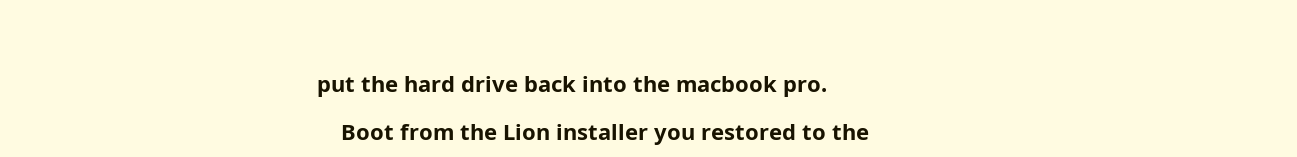put the hard drive back into the macbook pro.

    Boot from the Lion installer you restored to the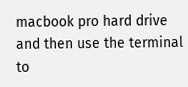macbook pro hard drive and then use the terminal to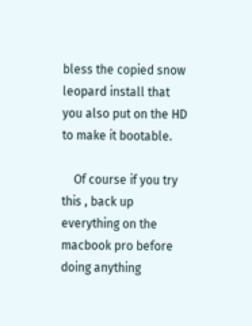bless the copied snow leopard install that you also put on the HD to make it bootable.

    Of course if you try this , back up everything on the macbook pro before doing anything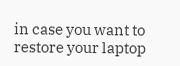in case you want to restore your laptop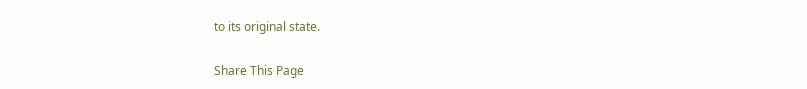to its original state.

Share This Page